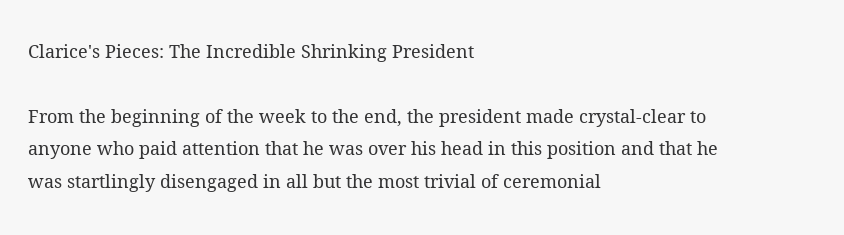Clarice's Pieces: The Incredible Shrinking President

From the beginning of the week to the end, the president made crystal-clear to anyone who paid attention that he was over his head in this position and that he was startlingly disengaged in all but the most trivial of ceremonial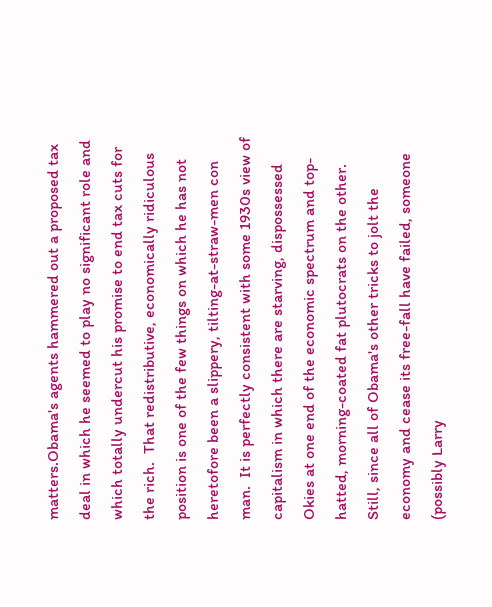matters.Obama's agents hammered out a proposed tax deal in which he seemed to play no significant role and which totally undercut his promise to end tax cuts for the rich.  That redistributive, economically ridiculous position is one of the few things on which he has not heretofore been a slippery, tilting-at-straw-men con man.  It is perfectly consistent with some 1930s view of capitalism in which there are starving, dispossessed Okies at one end of the economic spectrum and top-hatted, morning-coated fat plutocrats on the other. Still, since all of Obama's other tricks to jolt the economy and cease its free-fall have failed, someone (possibly Larry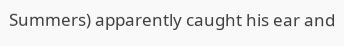Summers) apparently caught his ear and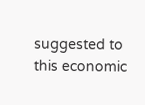suggested to this economic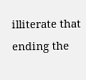illiterate that ending the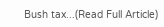Bush tax...(Read Full Article)